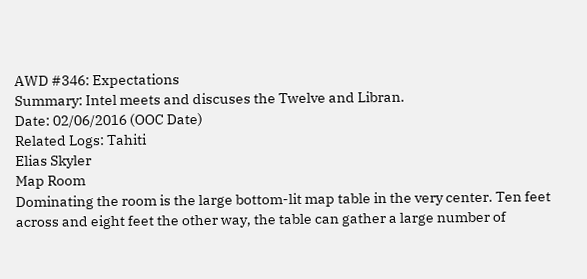AWD #346: Expectations
Summary: Intel meets and discuses the Twelve and Libran.
Date: 02/06/2016 (OOC Date)
Related Logs: Tahiti
Elias Skyler
Map Room
Dominating the room is the large bottom-lit map table in the very center. Ten feet across and eight feet the other way, the table can gather a large number of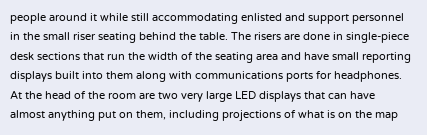people around it while still accommodating enlisted and support personnel in the small riser seating behind the table. The risers are done in single-piece desk sections that run the width of the seating area and have small reporting displays built into them along with communications ports for headphones. At the head of the room are two very large LED displays that can have almost anything put on them, including projections of what is on the map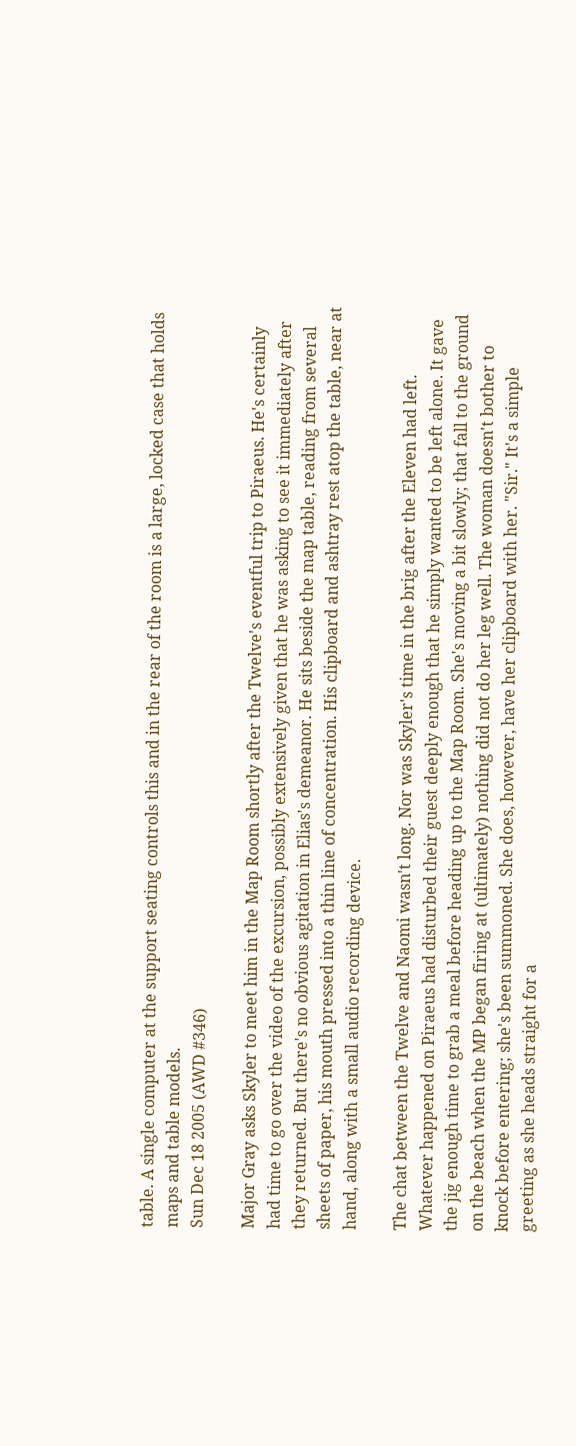table. A single computer at the support seating controls this and in the rear of the room is a large, locked case that holds maps and table models.
Sun Dec 18 2005 (AWD #346)

Major Gray asks Skyler to meet him in the Map Room shortly after the Twelve's eventful trip to Piraeus. He's certainly had time to go over the video of the excursion, possibly extensively given that he was asking to see it immediately after they returned. But there's no obvious agitation in Elias's demeanor. He sits beside the map table, reading from several sheets of paper, his mouth pressed into a thin line of concentration. His clipboard and ashtray rest atop the table, near at hand, along with a small audio recording device.

The chat between the Twelve and Naomi wasn't long. Nor was Skyler's time in the brig after the Eleven had left. Whatever happened on Piraeus had disturbed their guest deeply enough that he simply wanted to be left alone. It gave the jig enough time to grab a meal before heading up to the Map Room. She's moving a bit slowly; that fall to the ground on the beach when the MP began firing at (ultimately) nothing did not do her leg well. The woman doesn't bother to knock before entering; she's been summoned. She does, however, have her clipboard with her. "Sir." It's a simple greeting as she heads straight for a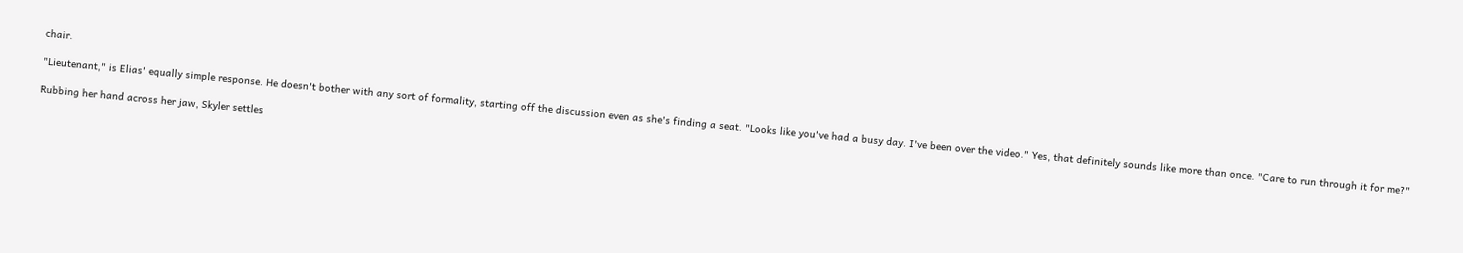chair.

"Lieutenant," is Elias' equally simple response. He doesn't bother with any sort of formality, starting off the discussion even as she's finding a seat. "Looks like you've had a busy day. I've been over the video." Yes, that definitely sounds like more than once. "Care to run through it for me?"

Rubbing her hand across her jaw, Skyler settles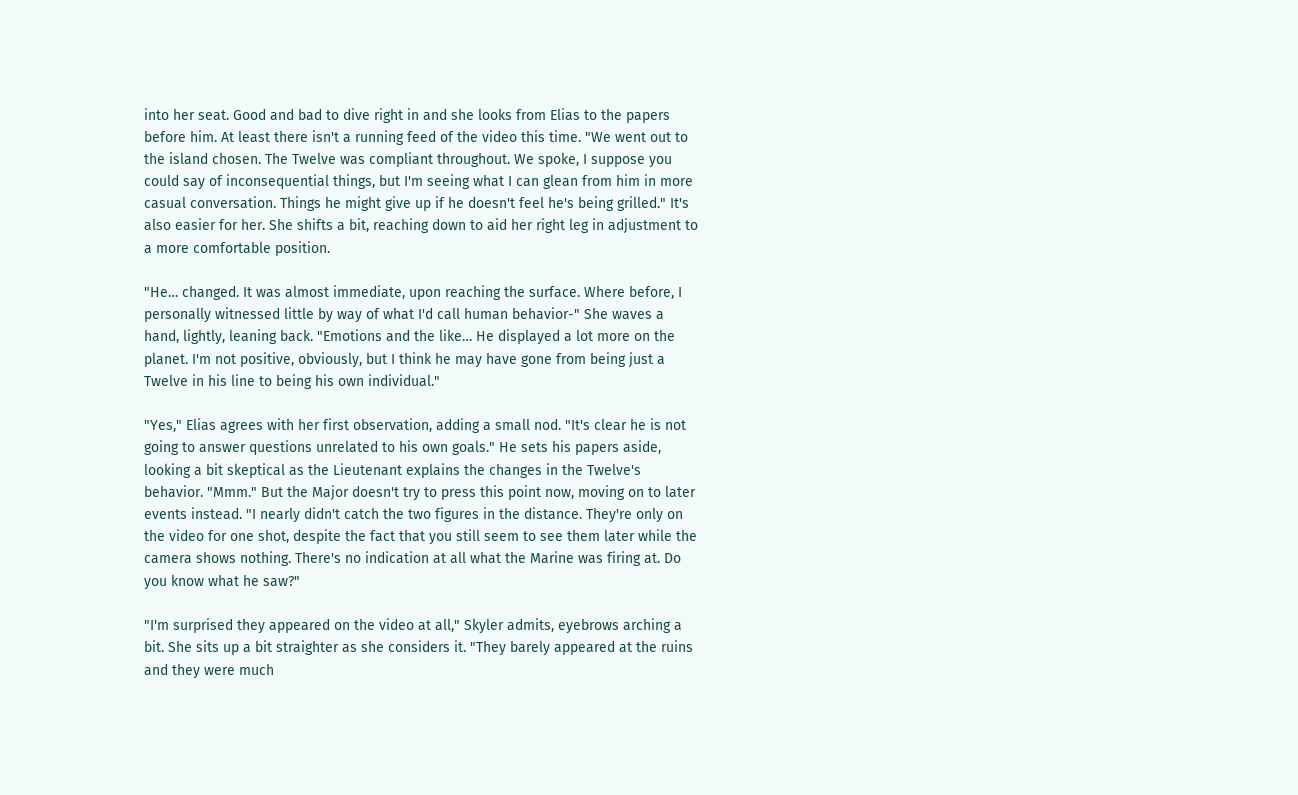into her seat. Good and bad to dive right in and she looks from Elias to the papers before him. At least there isn't a running feed of the video this time. "We went out to the island chosen. The Twelve was compliant throughout. We spoke, I suppose you could say of inconsequential things, but I'm seeing what I can glean from him in more casual conversation. Things he might give up if he doesn't feel he's being grilled." It's also easier for her. She shifts a bit, reaching down to aid her right leg in adjustment to a more comfortable position.

"He… changed. It was almost immediate, upon reaching the surface. Where before, I personally witnessed little by way of what I'd call human behavior-" She waves a hand, lightly, leaning back. "Emotions and the like… He displayed a lot more on the planet. I'm not positive, obviously, but I think he may have gone from being just a Twelve in his line to being his own individual."

"Yes," Elias agrees with her first observation, adding a small nod. "It's clear he is not going to answer questions unrelated to his own goals." He sets his papers aside, looking a bit skeptical as the Lieutenant explains the changes in the Twelve's behavior. "Mmm." But the Major doesn't try to press this point now, moving on to later events instead. "I nearly didn't catch the two figures in the distance. They're only on the video for one shot, despite the fact that you still seem to see them later while the camera shows nothing. There's no indication at all what the Marine was firing at. Do you know what he saw?"

"I'm surprised they appeared on the video at all," Skyler admits, eyebrows arching a bit. She sits up a bit straighter as she considers it. "They barely appeared at the ruins and they were much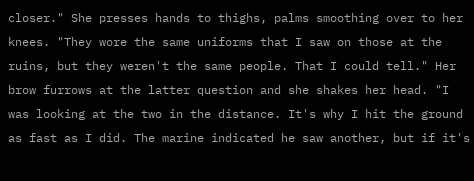closer." She presses hands to thighs, palms smoothing over to her knees. "They wore the same uniforms that I saw on those at the ruins, but they weren't the same people. That I could tell." Her brow furrows at the latter question and she shakes her head. "I was looking at the two in the distance. It's why I hit the ground as fast as I did. The marine indicated he saw another, but if it's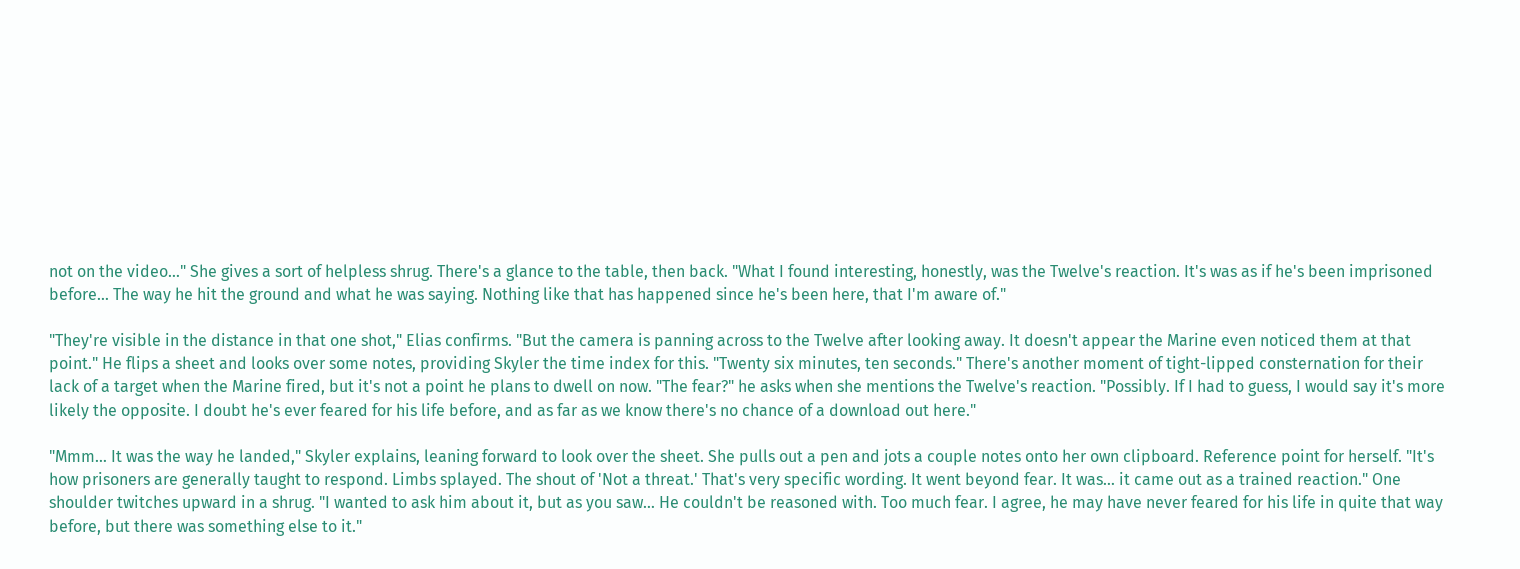not on the video…" She gives a sort of helpless shrug. There's a glance to the table, then back. "What I found interesting, honestly, was the Twelve's reaction. It's was as if he's been imprisoned before… The way he hit the ground and what he was saying. Nothing like that has happened since he's been here, that I'm aware of."

"They're visible in the distance in that one shot," Elias confirms. "But the camera is panning across to the Twelve after looking away. It doesn't appear the Marine even noticed them at that point." He flips a sheet and looks over some notes, providing Skyler the time index for this. "Twenty six minutes, ten seconds." There's another moment of tight-lipped consternation for their lack of a target when the Marine fired, but it's not a point he plans to dwell on now. "The fear?" he asks when she mentions the Twelve's reaction. "Possibly. If I had to guess, I would say it's more likely the opposite. I doubt he's ever feared for his life before, and as far as we know there's no chance of a download out here."

"Mmm… It was the way he landed," Skyler explains, leaning forward to look over the sheet. She pulls out a pen and jots a couple notes onto her own clipboard. Reference point for herself. "It's how prisoners are generally taught to respond. Limbs splayed. The shout of 'Not a threat.' That's very specific wording. It went beyond fear. It was… it came out as a trained reaction." One shoulder twitches upward in a shrug. "I wanted to ask him about it, but as you saw… He couldn't be reasoned with. Too much fear. I agree, he may have never feared for his life in quite that way before, but there was something else to it."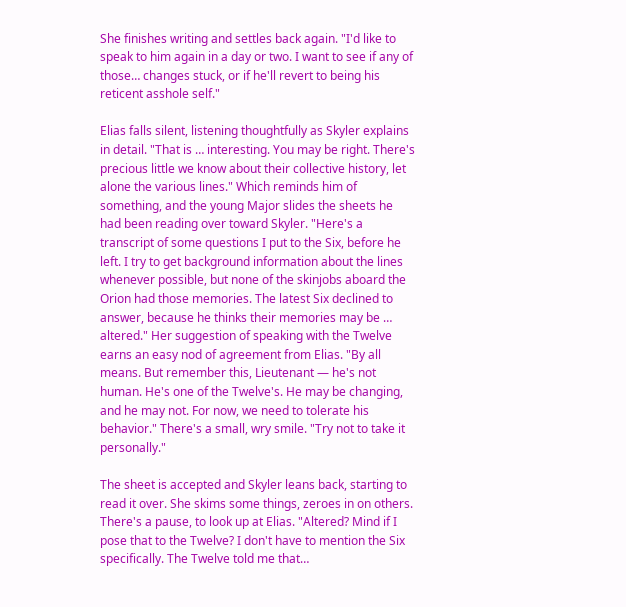She finishes writing and settles back again. "I'd like to speak to him again in a day or two. I want to see if any of those… changes stuck, or if he'll revert to being his reticent asshole self."

Elias falls silent, listening thoughtfully as Skyler explains in detail. "That is … interesting. You may be right. There's precious little we know about their collective history, let alone the various lines." Which reminds him of something, and the young Major slides the sheets he had been reading over toward Skyler. "Here's a transcript of some questions I put to the Six, before he left. I try to get background information about the lines whenever possible, but none of the skinjobs aboard the Orion had those memories. The latest Six declined to answer, because he thinks their memories may be … altered." Her suggestion of speaking with the Twelve earns an easy nod of agreement from Elias. "By all means. But remember this, Lieutenant — he's not human. He's one of the Twelve's. He may be changing, and he may not. For now, we need to tolerate his behavior." There's a small, wry smile. "Try not to take it personally."

The sheet is accepted and Skyler leans back, starting to read it over. She skims some things, zeroes in on others. There's a pause, to look up at Elias. "Altered? Mind if I pose that to the Twelve? I don't have to mention the Six specifically. The Twelve told me that…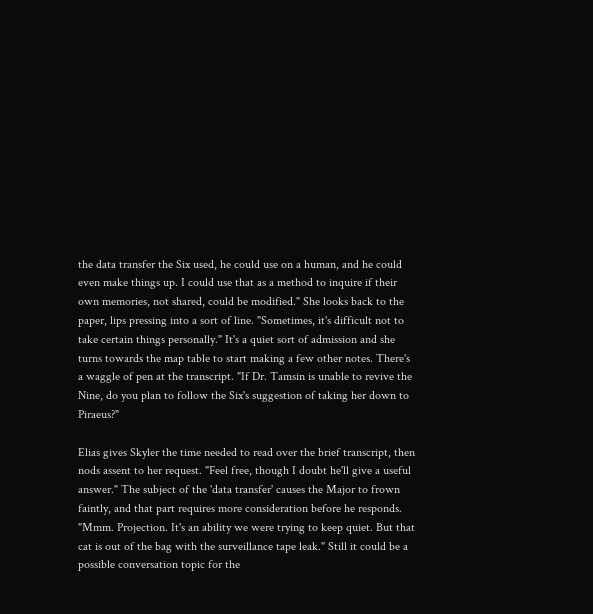the data transfer the Six used, he could use on a human, and he could even make things up. I could use that as a method to inquire if their own memories, not shared, could be modified." She looks back to the paper, lips pressing into a sort of line. "Sometimes, it's difficult not to take certain things personally." It's a quiet sort of admission and she turns towards the map table to start making a few other notes. There's a waggle of pen at the transcript. "If Dr. Tamsin is unable to revive the Nine, do you plan to follow the Six's suggestion of taking her down to Piraeus?"

Elias gives Skyler the time needed to read over the brief transcript, then nods assent to her request. "Feel free, though I doubt he'll give a useful answer." The subject of the 'data transfer' causes the Major to frown faintly, and that part requires more consideration before he responds. "Mmm. Projection. It's an ability we were trying to keep quiet. But that cat is out of the bag with the surveillance tape leak." Still it could be a possible conversation topic for the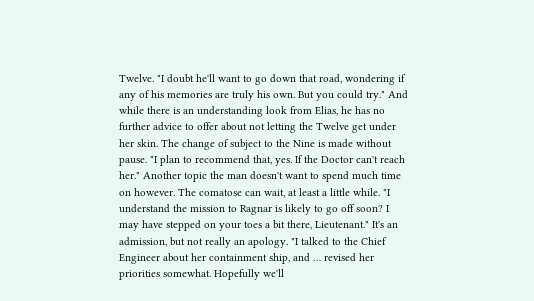Twelve. "I doubt he'll want to go down that road, wondering if any of his memories are truly his own. But you could try." And while there is an understanding look from Elias, he has no further advice to offer about not letting the Twelve get under her skin. The change of subject to the Nine is made without pause. "I plan to recommend that, yes. If the Doctor can't reach her." Another topic the man doesn't want to spend much time on however. The comatose can wait, at least a little while. "I understand the mission to Ragnar is likely to go off soon? I may have stepped on your toes a bit there, Lieutenant." It's an admission, but not really an apology. "I talked to the Chief Engineer about her containment ship, and … revised her priorities somewhat. Hopefully we'll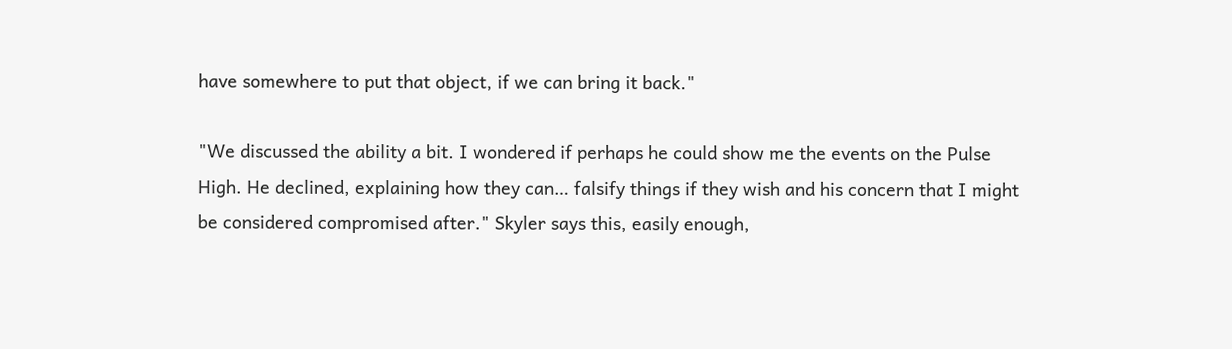have somewhere to put that object, if we can bring it back."

"We discussed the ability a bit. I wondered if perhaps he could show me the events on the Pulse High. He declined, explaining how they can… falsify things if they wish and his concern that I might be considered compromised after." Skyler says this, easily enough,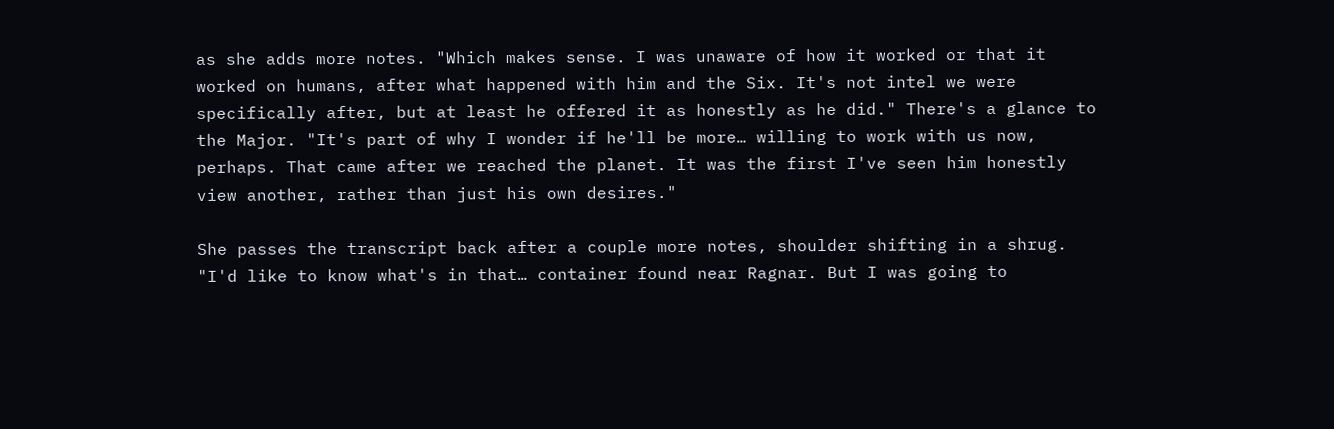as she adds more notes. "Which makes sense. I was unaware of how it worked or that it worked on humans, after what happened with him and the Six. It's not intel we were specifically after, but at least he offered it as honestly as he did." There's a glance to the Major. "It's part of why I wonder if he'll be more… willing to work with us now, perhaps. That came after we reached the planet. It was the first I've seen him honestly view another, rather than just his own desires."

She passes the transcript back after a couple more notes, shoulder shifting in a shrug. "I'd like to know what's in that… container found near Ragnar. But I was going to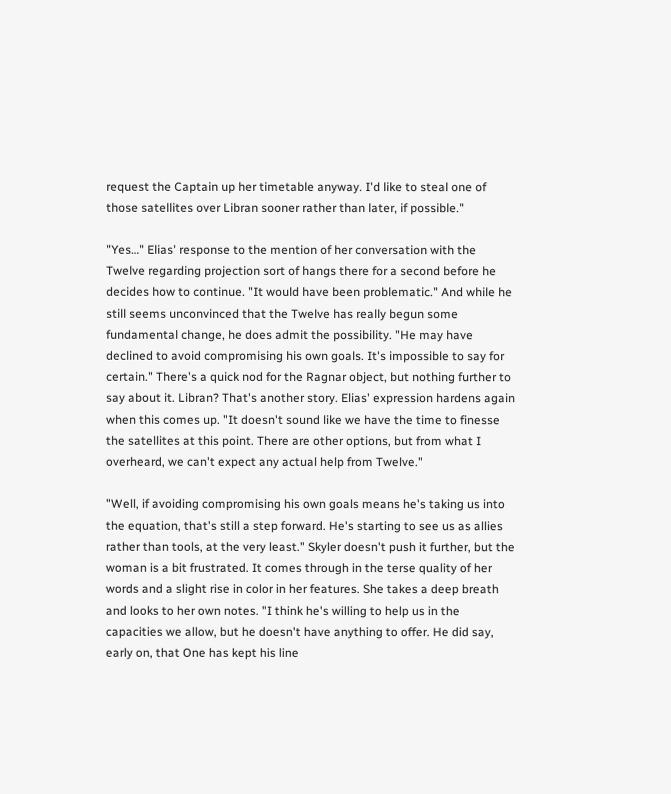request the Captain up her timetable anyway. I'd like to steal one of those satellites over Libran sooner rather than later, if possible."

"Yes…" Elias' response to the mention of her conversation with the Twelve regarding projection sort of hangs there for a second before he decides how to continue. "It would have been problematic." And while he still seems unconvinced that the Twelve has really begun some fundamental change, he does admit the possibility. "He may have declined to avoid compromising his own goals. It's impossible to say for certain." There's a quick nod for the Ragnar object, but nothing further to say about it. Libran? That's another story. Elias' expression hardens again when this comes up. "It doesn't sound like we have the time to finesse the satellites at this point. There are other options, but from what I overheard, we can't expect any actual help from Twelve."

"Well, if avoiding compromising his own goals means he's taking us into the equation, that's still a step forward. He's starting to see us as allies rather than tools, at the very least." Skyler doesn't push it further, but the woman is a bit frustrated. It comes through in the terse quality of her words and a slight rise in color in her features. She takes a deep breath and looks to her own notes. "I think he's willing to help us in the capacities we allow, but he doesn't have anything to offer. He did say, early on, that One has kept his line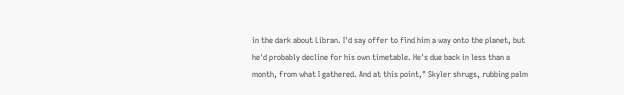in the dark about Libran. I'd say offer to find him a way onto the planet, but he'd probably decline for his own timetable. He's due back in less than a month, from what I gathered. And at this point," Skyler shrugs, rubbing palm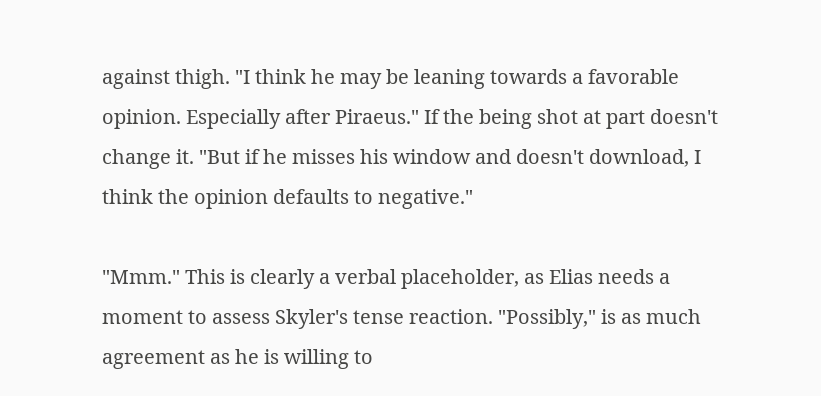against thigh. "I think he may be leaning towards a favorable opinion. Especially after Piraeus." If the being shot at part doesn't change it. "But if he misses his window and doesn't download, I think the opinion defaults to negative."

"Mmm." This is clearly a verbal placeholder, as Elias needs a moment to assess Skyler's tense reaction. "Possibly," is as much agreement as he is willing to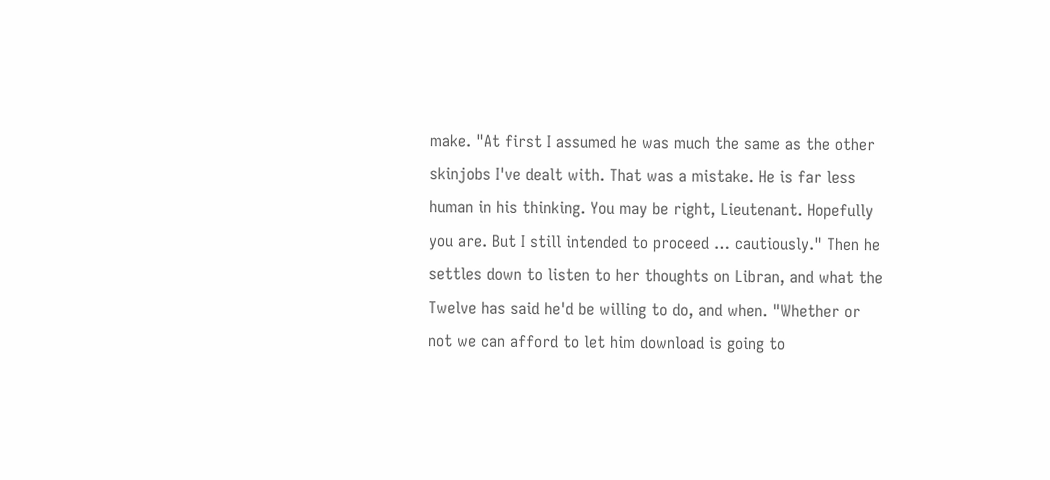make. "At first I assumed he was much the same as the other skinjobs I've dealt with. That was a mistake. He is far less human in his thinking. You may be right, Lieutenant. Hopefully you are. But I still intended to proceed … cautiously." Then he settles down to listen to her thoughts on Libran, and what the Twelve has said he'd be willing to do, and when. "Whether or not we can afford to let him download is going to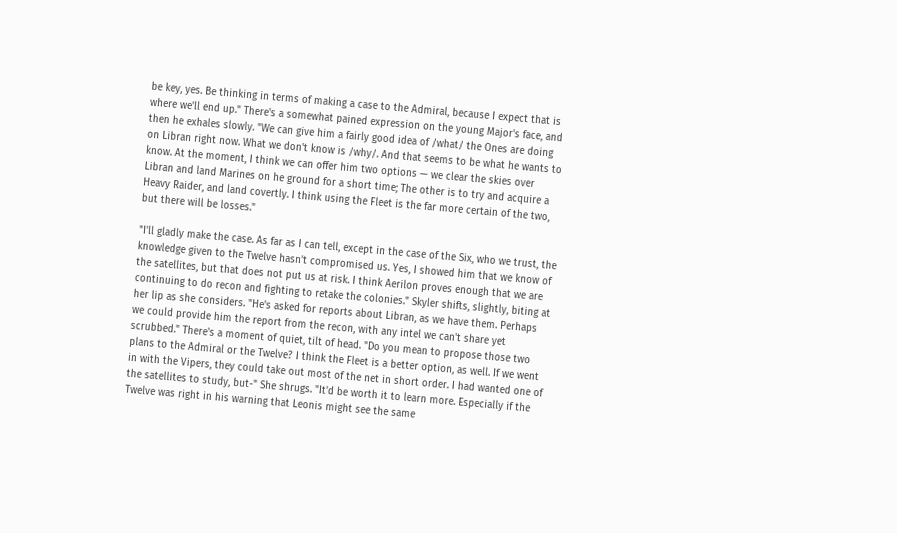be key, yes. Be thinking in terms of making a case to the Admiral, because I expect that is where we'll end up." There's a somewhat pained expression on the young Major's face, and then he exhales slowly. "We can give him a fairly good idea of /what/ the Ones are doing on Libran right now. What we don't know is /why/. And that seems to be what he wants to know. At the moment, I think we can offer him two options — we clear the skies over Libran and land Marines on he ground for a short time; The other is to try and acquire a Heavy Raider, and land covertly. I think using the Fleet is the far more certain of the two, but there will be losses."

"I'll gladly make the case. As far as I can tell, except in the case of the Six, who we trust, the knowledge given to the Twelve hasn't compromised us. Yes, I showed him that we know of the satellites, but that does not put us at risk. I think Aerilon proves enough that we are continuing to do recon and fighting to retake the colonies." Skyler shifts, slightly, biting at her lip as she considers. "He's asked for reports about Libran, as we have them. Perhaps we could provide him the report from the recon, with any intel we can't share yet scrubbed." There's a moment of quiet, tilt of head. "Do you mean to propose those two plans to the Admiral or the Twelve? I think the Fleet is a better option, as well. If we went in with the Vipers, they could take out most of the net in short order. I had wanted one of the satellites to study, but-" She shrugs. "It'd be worth it to learn more. Especially if the Twelve was right in his warning that Leonis might see the same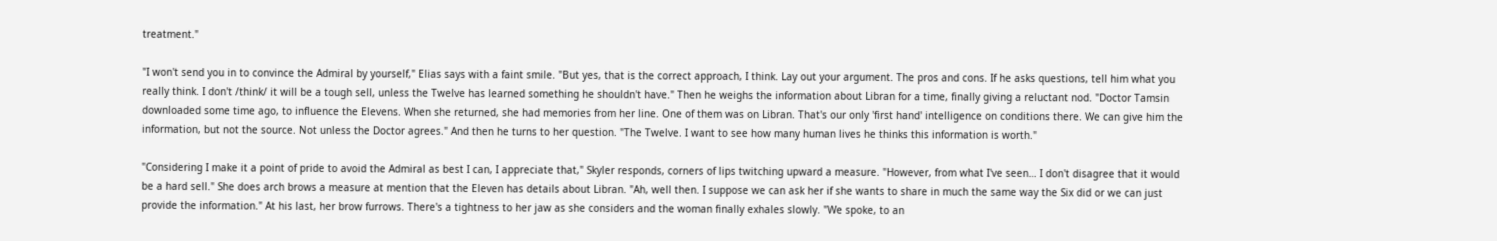treatment."

"I won't send you in to convince the Admiral by yourself," Elias says with a faint smile. "But yes, that is the correct approach, I think. Lay out your argument. The pros and cons. If he asks questions, tell him what you really think. I don't /think/ it will be a tough sell, unless the Twelve has learned something he shouldn't have." Then he weighs the information about Libran for a time, finally giving a reluctant nod. "Doctor Tamsin downloaded some time ago, to influence the Elevens. When she returned, she had memories from her line. One of them was on Libran. That's our only 'first hand' intelligence on conditions there. We can give him the information, but not the source. Not unless the Doctor agrees." And then he turns to her question. "The Twelve. I want to see how many human lives he thinks this information is worth."

"Considering I make it a point of pride to avoid the Admiral as best I can, I appreciate that," Skyler responds, corners of lips twitching upward a measure. "However, from what I've seen… I don't disagree that it would be a hard sell." She does arch brows a measure at mention that the Eleven has details about Libran. "Ah, well then. I suppose we can ask her if she wants to share in much the same way the Six did or we can just provide the information." At his last, her brow furrows. There's a tightness to her jaw as she considers and the woman finally exhales slowly. "We spoke, to an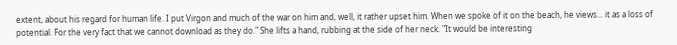extent, about his regard for human life. I put Virgon and much of the war on him and, well, it rather upset him. When we spoke of it on the beach, he views… it as a loss of potential. For the very fact that we cannot download as they do." She lifts a hand, rubbing at the side of her neck. "It would be interesting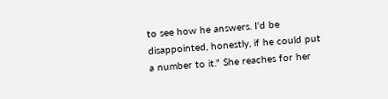to see how he answers. I'd be disappointed, honestly, if he could put a number to it." She reaches for her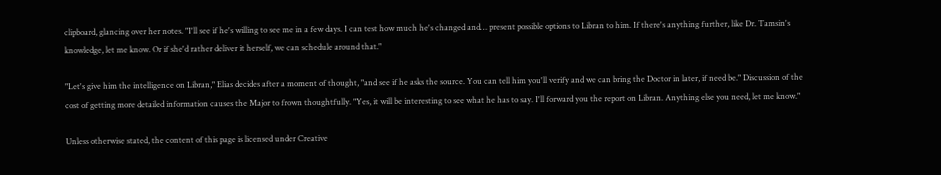clipboard, glancing over her notes. "I'll see if he's willing to see me in a few days. I can test how much he's changed and… present possible options to Libran to him. If there's anything further, like Dr. Tamsin's knowledge, let me know. Or if she'd rather deliver it herself, we can schedule around that."

"Let's give him the intelligence on Libran," Elias decides after a moment of thought, "and see if he asks the source. You can tell him you'll verify and we can bring the Doctor in later, if need be." Discussion of the cost of getting more detailed information causes the Major to frown thoughtfully. "Yes, it will be interesting to see what he has to say. I'll forward you the report on Libran. Anything else you need, let me know."

Unless otherwise stated, the content of this page is licensed under Creative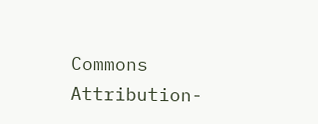Commons Attribution-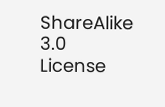ShareAlike 3.0 License